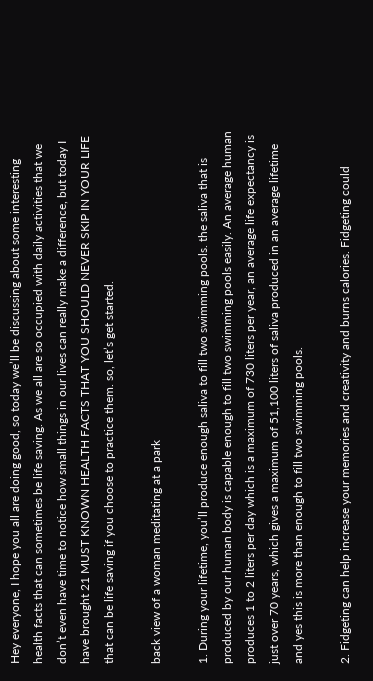Hey everyone, I hope you all are doing good, so today we’ll be discussing about some interesting health facts that can sometimes be life saving. As we all are so occupied with daily activities that we don’t even have time to notice how small things in our lives can really make a difference, but today I have brought 21 MUST KNOWN HEALTH FACTS THAT YOU SHOULD NEVER SKIP IN YOUR LIFE that can be life saving if you choose to practice them. so, let’s get started.

back view of a woman meditating at a park

1. During your lifetime, you’ll produce enough saliva to fill two swimming pools. the saliva that is produced by our human body is capable enough to fill two swimming pools easily. An average human produces 1 to 2 liters per day which is a maximum of 730 liters per year, an average life expectancy is just over 70 years, which gives a maximum of 51,100 liters of saliva produced in an average lifetime and yes this is more than enough to fill two swimming pools.

2. Fidgeting can help increase your memories and creativity and burns calories. Fidgeting could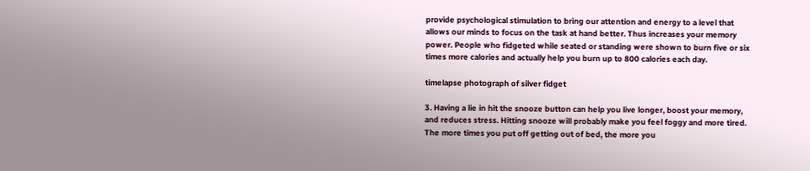provide psychological stimulation to bring our attention and energy to a level that allows our minds to focus on the task at hand better. Thus increases your memory power. People who fidgeted while seated or standing were shown to burn five or six times more calories and actually help you burn up to 800 calories each day.

timelapse photograph of silver fidget

3. Having a lie in hit the snooze button can help you live longer, boost your memory, and reduces stress. Hitting snooze will probably make you feel foggy and more tired. The more times you put off getting out of bed, the more you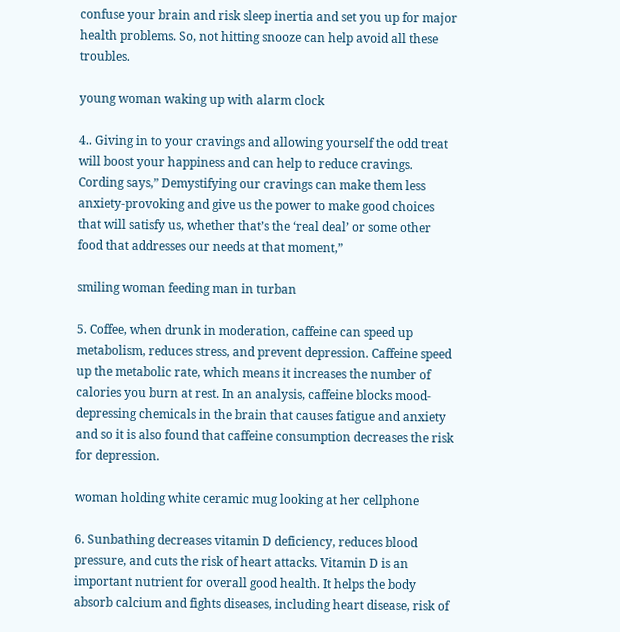confuse your brain and risk sleep inertia and set you up for major health problems. So, not hitting snooze can help avoid all these troubles.

young woman waking up with alarm clock

4.. Giving in to your cravings and allowing yourself the odd treat will boost your happiness and can help to reduce cravings. Cording says,” Demystifying our cravings can make them less anxiety-provoking and give us the power to make good choices that will satisfy us, whether that’s the ‘real deal’ or some other food that addresses our needs at that moment,”

smiling woman feeding man in turban

5. Coffee, when drunk in moderation, caffeine can speed up metabolism, reduces stress, and prevent depression. Caffeine speed up the metabolic rate, which means it increases the number of calories you burn at rest. In an analysis, caffeine blocks mood-depressing chemicals in the brain that causes fatigue and anxiety and so it is also found that caffeine consumption decreases the risk for depression.

woman holding white ceramic mug looking at her cellphone

6. Sunbathing decreases vitamin D deficiency, reduces blood pressure, and cuts the risk of heart attacks. Vitamin D is an important nutrient for overall good health. It helps the body absorb calcium and fights diseases, including heart disease, risk of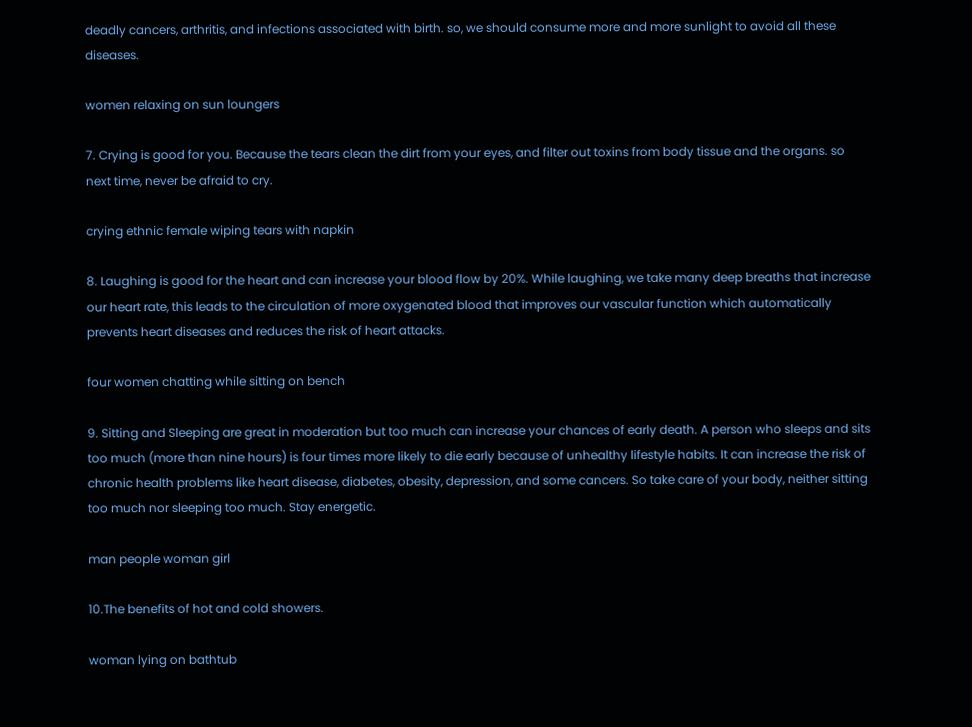deadly cancers, arthritis, and infections associated with birth. so, we should consume more and more sunlight to avoid all these diseases.

women relaxing on sun loungers

7. Crying is good for you. Because the tears clean the dirt from your eyes, and filter out toxins from body tissue and the organs. so next time, never be afraid to cry.

crying ethnic female wiping tears with napkin

8. Laughing is good for the heart and can increase your blood flow by 20%. While laughing, we take many deep breaths that increase our heart rate, this leads to the circulation of more oxygenated blood that improves our vascular function which automatically prevents heart diseases and reduces the risk of heart attacks.

four women chatting while sitting on bench

9. Sitting and Sleeping are great in moderation but too much can increase your chances of early death. A person who sleeps and sits too much (more than nine hours) is four times more likely to die early because of unhealthy lifestyle habits. It can increase the risk of chronic health problems like heart disease, diabetes, obesity, depression, and some cancers. So take care of your body, neither sitting too much nor sleeping too much. Stay energetic.

man people woman girl

10.The benefits of hot and cold showers.

woman lying on bathtub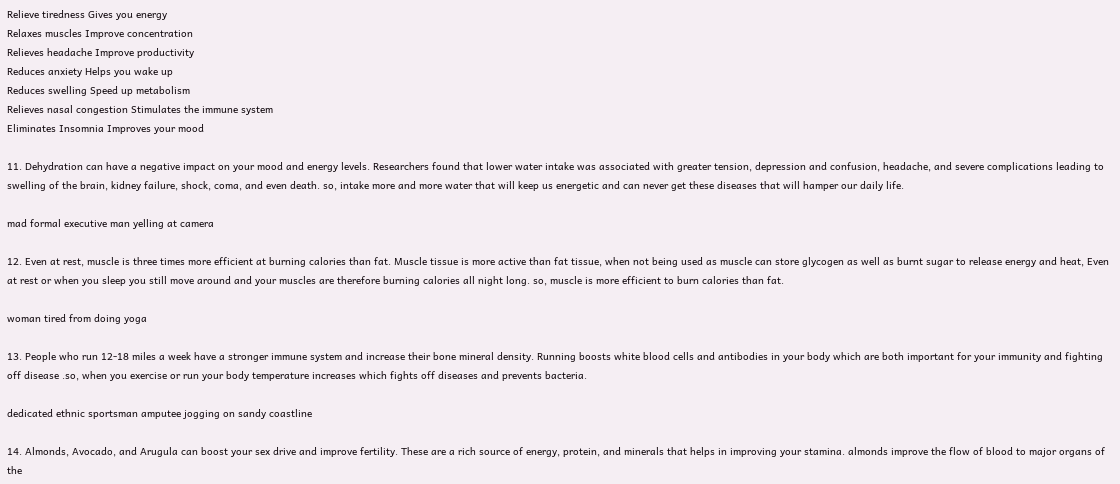Relieve tiredness Gives you energy
Relaxes muscles Improve concentration
Relieves headache Improve productivity
Reduces anxiety Helps you wake up
Reduces swelling Speed up metabolism
Relieves nasal congestion Stimulates the immune system
Eliminates Insomnia Improves your mood

11. Dehydration can have a negative impact on your mood and energy levels. Researchers found that lower water intake was associated with greater tension, depression and confusion, headache, and severe complications leading to swelling of the brain, kidney failure, shock, coma, and even death. so, intake more and more water that will keep us energetic and can never get these diseases that will hamper our daily life.

mad formal executive man yelling at camera

12. Even at rest, muscle is three times more efficient at burning calories than fat. Muscle tissue is more active than fat tissue, when not being used as muscle can store glycogen as well as burnt sugar to release energy and heat, Even at rest or when you sleep you still move around and your muscles are therefore burning calories all night long. so, muscle is more efficient to burn calories than fat.

woman tired from doing yoga

13. People who run 12-18 miles a week have a stronger immune system and increase their bone mineral density. Running boosts white blood cells and antibodies in your body which are both important for your immunity and fighting off disease .so, when you exercise or run your body temperature increases which fights off diseases and prevents bacteria.

dedicated ethnic sportsman amputee jogging on sandy coastline

14. Almonds, Avocado, and Arugula can boost your sex drive and improve fertility. These are a rich source of energy, protein, and minerals that helps in improving your stamina. almonds improve the flow of blood to major organs of the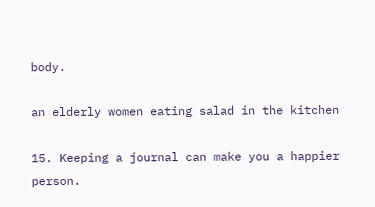body.

an elderly women eating salad in the kitchen

15. Keeping a journal can make you a happier person.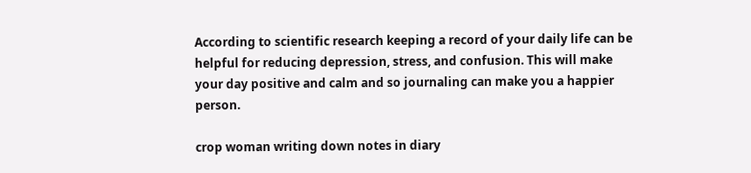According to scientific research keeping a record of your daily life can be helpful for reducing depression, stress, and confusion. This will make your day positive and calm and so journaling can make you a happier person.

crop woman writing down notes in diary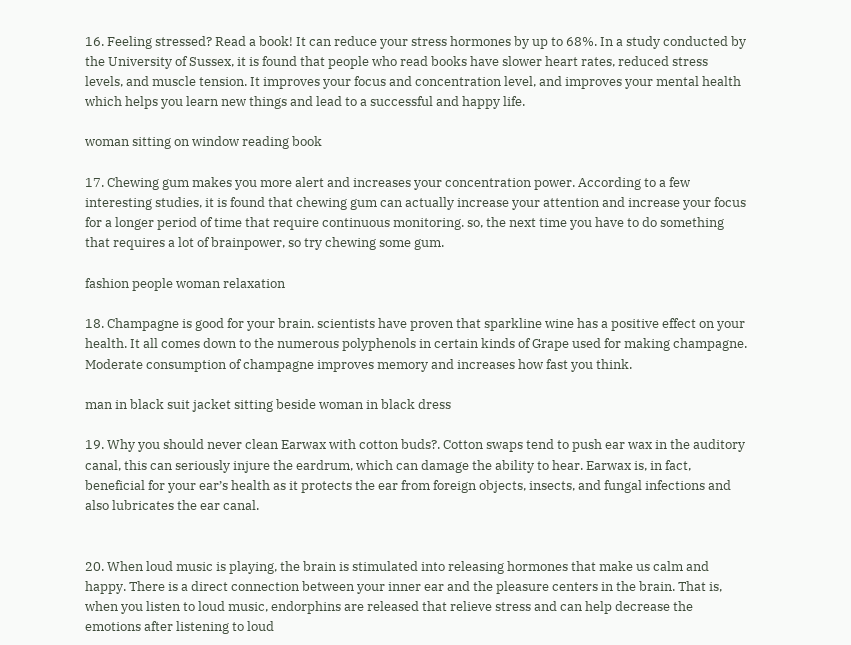16. Feeling stressed? Read a book! It can reduce your stress hormones by up to 68%. In a study conducted by the University of Sussex, it is found that people who read books have slower heart rates, reduced stress levels, and muscle tension. It improves your focus and concentration level, and improves your mental health which helps you learn new things and lead to a successful and happy life.

woman sitting on window reading book

17. Chewing gum makes you more alert and increases your concentration power. According to a few interesting studies, it is found that chewing gum can actually increase your attention and increase your focus for a longer period of time that require continuous monitoring. so, the next time you have to do something that requires a lot of brainpower, so try chewing some gum.

fashion people woman relaxation

18. Champagne is good for your brain. scientists have proven that sparkline wine has a positive effect on your health. It all comes down to the numerous polyphenols in certain kinds of Grape used for making champagne. Moderate consumption of champagne improves memory and increases how fast you think.

man in black suit jacket sitting beside woman in black dress

19. Why you should never clean Earwax with cotton buds?. Cotton swaps tend to push ear wax in the auditory canal, this can seriously injure the eardrum, which can damage the ability to hear. Earwax is, in fact, beneficial for your ear’s health as it protects the ear from foreign objects, insects, and fungal infections and also lubricates the ear canal.


20. When loud music is playing, the brain is stimulated into releasing hormones that make us calm and happy. There is a direct connection between your inner ear and the pleasure centers in the brain. That is, when you listen to loud music, endorphins are released that relieve stress and can help decrease the emotions after listening to loud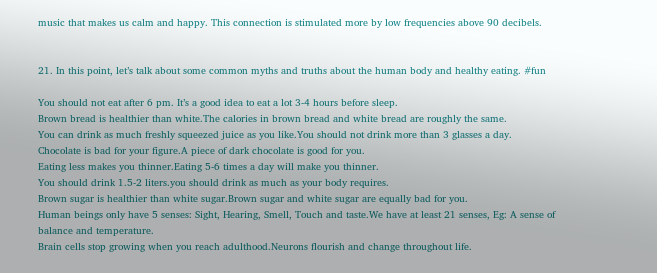music that makes us calm and happy. This connection is stimulated more by low frequencies above 90 decibels.


21. In this point, let’s talk about some common myths and truths about the human body and healthy eating. #fun

You should not eat after 6 pm. It’s a good idea to eat a lot 3-4 hours before sleep.
Brown bread is healthier than white.The calories in brown bread and white bread are roughly the same.
You can drink as much freshly squeezed juice as you like.You should not drink more than 3 glasses a day.
Chocolate is bad for your figure.A piece of dark chocolate is good for you.
Eating less makes you thinner.Eating 5-6 times a day will make you thinner.
You should drink 1.5-2 liters.you should drink as much as your body requires.
Brown sugar is healthier than white sugar.Brown sugar and white sugar are equally bad for you.
Human beings only have 5 senses: Sight, Hearing, Smell, Touch and taste.We have at least 21 senses, Eg: A sense of balance and temperature.
Brain cells stop growing when you reach adulthood.Neurons flourish and change throughout life.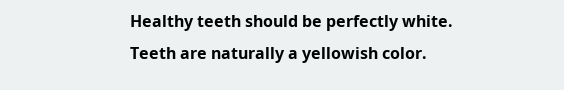Healthy teeth should be perfectly white. Teeth are naturally a yellowish color.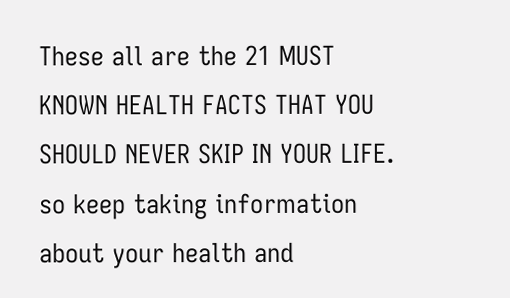These all are the 21 MUST KNOWN HEALTH FACTS THAT YOU SHOULD NEVER SKIP IN YOUR LIFE. so keep taking information about your health and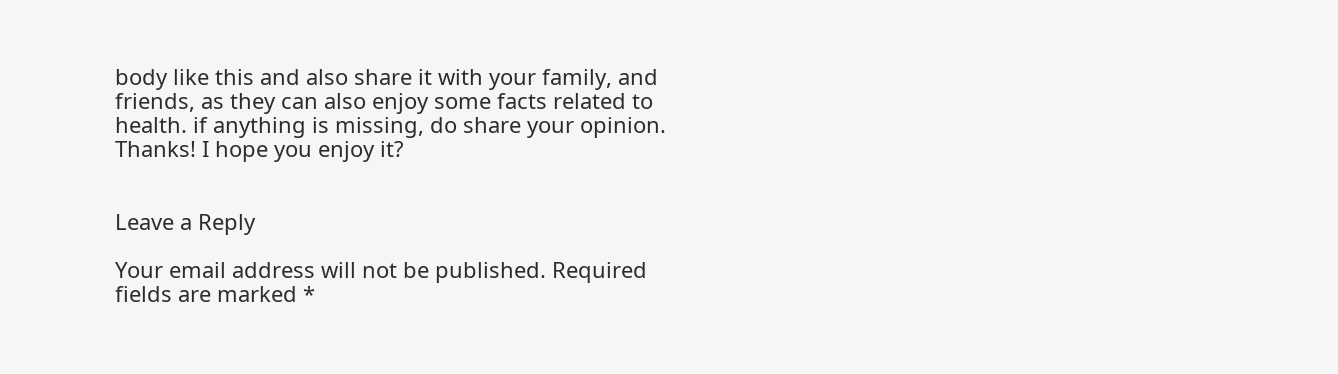body like this and also share it with your family, and friends, as they can also enjoy some facts related to health. if anything is missing, do share your opinion. Thanks! I hope you enjoy it?


Leave a Reply

Your email address will not be published. Required fields are marked *